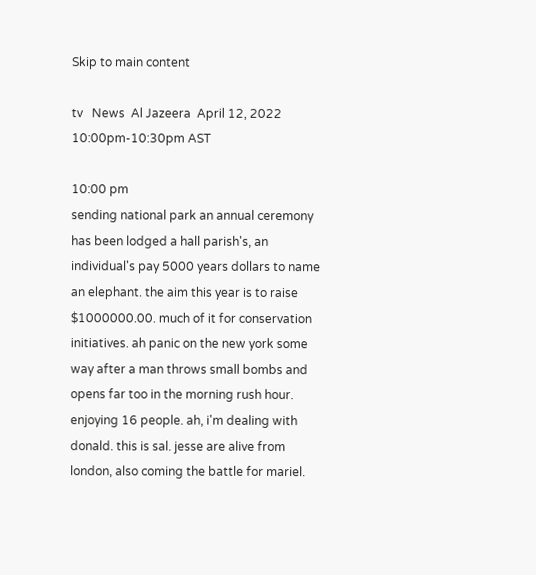Skip to main content

tv   News  Al Jazeera  April 12, 2022 10:00pm-10:30pm AST

10:00 pm
sending national park an annual ceremony has been lodged a hall parish's, an individual's pay 5000 years dollars to name an elephant. the aim this year is to raise $1000000.00. much of it for conservation initiatives. ah panic on the new york some way after a man throws small bombs and opens far too in the morning rush hour. enjoying 16 people. ah, i'm dealing with donald. this is sal. jesse are alive from london, also coming the battle for mariel.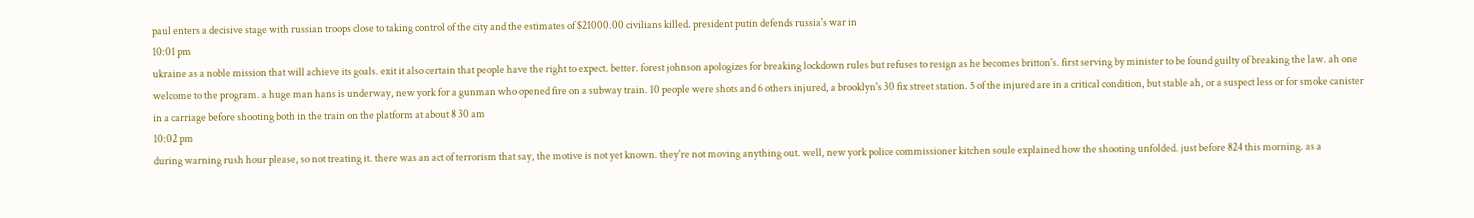paul enters a decisive stage with russian troops close to taking control of the city and the estimates of $21000.00 civilians killed. president putin defends russia's war in
10:01 pm
ukraine as a noble mission that will achieve its goals. exit it also certain that people have the right to expect. better. forest johnson apologizes for breaking lockdown rules but refuses to resign as he becomes britton's. first serving by minister to be found guilty of breaking the law. ah one welcome to the program. a huge man hans is underway, new york for a gunman who opened fire on a subway train. 10 people were shots and 6 others injured, a brooklyn's 30 fix street station. 5 of the injured are in a critical condition, but stable ah, or a suspect less or for smoke canister in a carriage before shooting both in the train on the platform at about 8 30 am
10:02 pm
during warning rush hour please, so not treating it. there was an act of terrorism that say, the motive is not yet known. they're not moving anything out. well, new york police commissioner kitchen soule explained how the shooting unfolded. just before 824 this morning. as a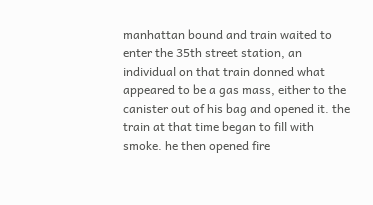manhattan bound and train waited to enter the 35th street station, an individual on that train donned what appeared to be a gas mass, either to the canister out of his bag and opened it. the train at that time began to fill with smoke. he then opened fire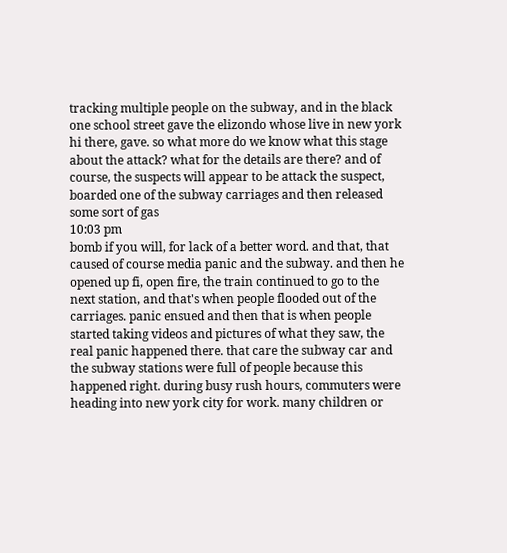tracking multiple people on the subway, and in the black one school street gave the elizondo whose live in new york hi there, gave. so what more do we know what this stage about the attack? what for the details are there? and of course, the suspects will appear to be attack the suspect, boarded one of the subway carriages and then released some sort of gas
10:03 pm
bomb if you will, for lack of a better word. and that, that caused of course media panic and the subway. and then he opened up fi, open fire, the train continued to go to the next station, and that's when people flooded out of the carriages. panic ensued and then that is when people started taking videos and pictures of what they saw, the real panic happened there. that care the subway car and the subway stations were full of people because this happened right. during busy rush hours, commuters were heading into new york city for work. many children or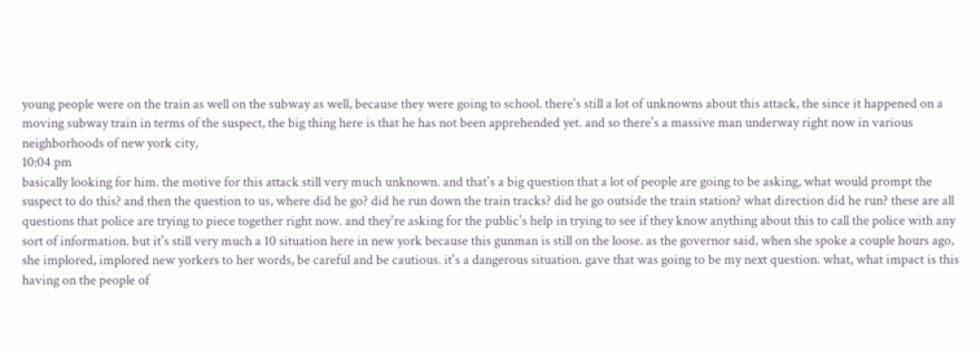young people were on the train as well on the subway as well, because they were going to school. there's still a lot of unknowns about this attack, the since it happened on a moving subway train in terms of the suspect, the big thing here is that he has not been apprehended yet. and so there's a massive man underway right now in various neighborhoods of new york city,
10:04 pm
basically looking for him. the motive for this attack still very much unknown. and that's a big question that a lot of people are going to be asking, what would prompt the suspect to do this? and then the question to us, where did he go? did he run down the train tracks? did he go outside the train station? what direction did he run? these are all questions that police are trying to piece together right now. and they're asking for the public's help in trying to see if they know anything about this to call the police with any sort of information. but it's still very much a 10 situation here in new york because this gunman is still on the loose. as the governor said, when she spoke a couple hours ago, she implored, implored new yorkers to her words, be careful and be cautious. it's a dangerous situation. gave that was going to be my next question. what, what impact is this having on the people of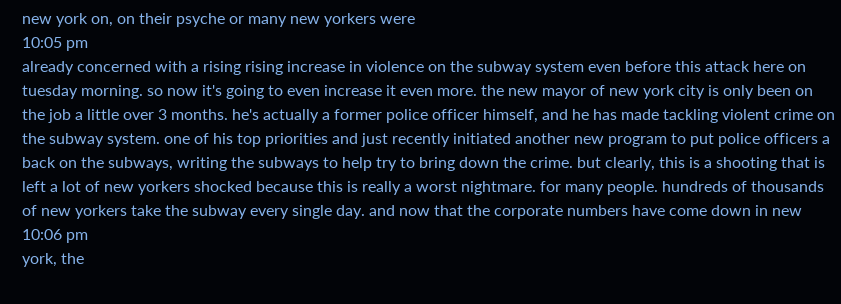new york on, on their psyche or many new yorkers were
10:05 pm
already concerned with a rising rising increase in violence on the subway system even before this attack here on tuesday morning. so now it's going to even increase it even more. the new mayor of new york city is only been on the job a little over 3 months. he's actually a former police officer himself, and he has made tackling violent crime on the subway system. one of his top priorities and just recently initiated another new program to put police officers a back on the subways, writing the subways to help try to bring down the crime. but clearly, this is a shooting that is left a lot of new yorkers shocked because this is really a worst nightmare. for many people. hundreds of thousands of new yorkers take the subway every single day. and now that the corporate numbers have come down in new
10:06 pm
york, the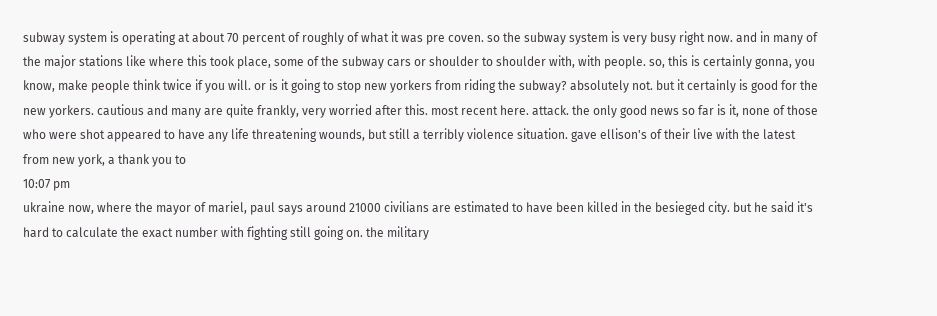subway system is operating at about 70 percent of roughly of what it was pre coven. so the subway system is very busy right now. and in many of the major stations like where this took place, some of the subway cars or shoulder to shoulder with, with people. so, this is certainly gonna, you know, make people think twice if you will. or is it going to stop new yorkers from riding the subway? absolutely not. but it certainly is good for the new yorkers. cautious and many are quite frankly, very worried after this. most recent here. attack. the only good news so far is it, none of those who were shot appeared to have any life threatening wounds, but still a terribly violence situation. gave ellison's of their live with the latest from new york, a thank you to
10:07 pm
ukraine now, where the mayor of mariel, paul says around 21000 civilians are estimated to have been killed in the besieged city. but he said it's hard to calculate the exact number with fighting still going on. the military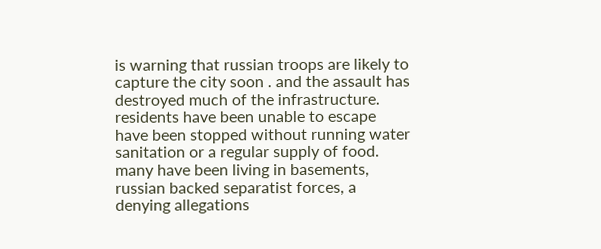is warning that russian troops are likely to capture the city soon . and the assault has destroyed much of the infrastructure. residents have been unable to escape have been stopped without running water sanitation or a regular supply of food. many have been living in basements, russian backed separatist forces, a denying allegations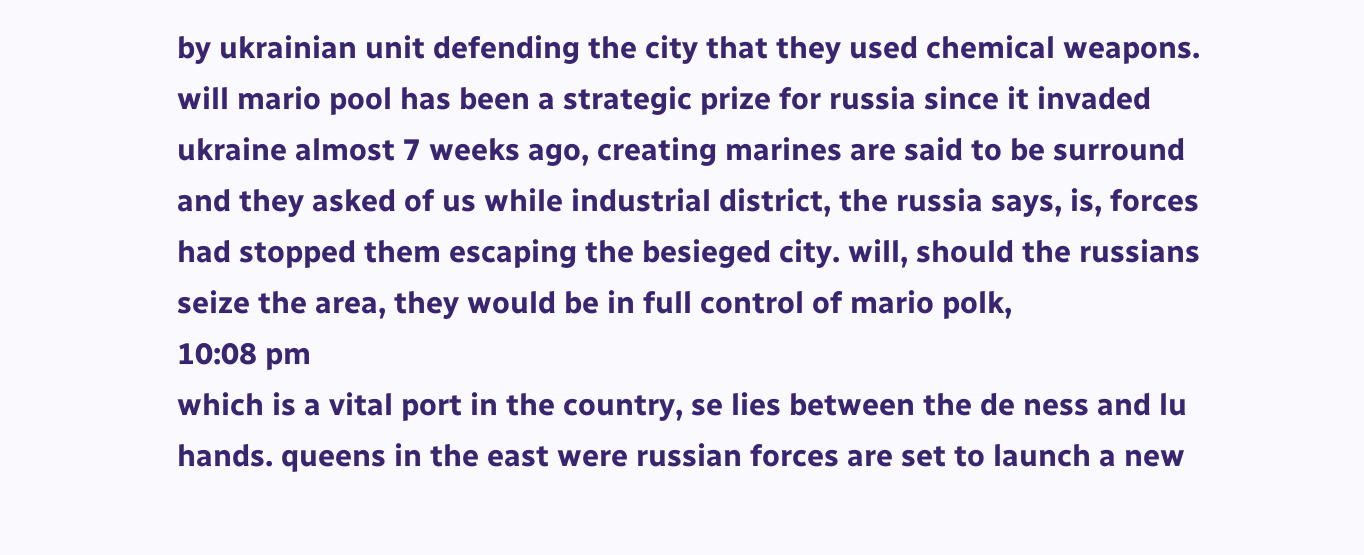by ukrainian unit defending the city that they used chemical weapons. will mario pool has been a strategic prize for russia since it invaded ukraine almost 7 weeks ago, creating marines are said to be surround and they asked of us while industrial district, the russia says, is, forces had stopped them escaping the besieged city. will, should the russians seize the area, they would be in full control of mario polk,
10:08 pm
which is a vital port in the country, se lies between the de ness and lu hands. queens in the east were russian forces are set to launch a new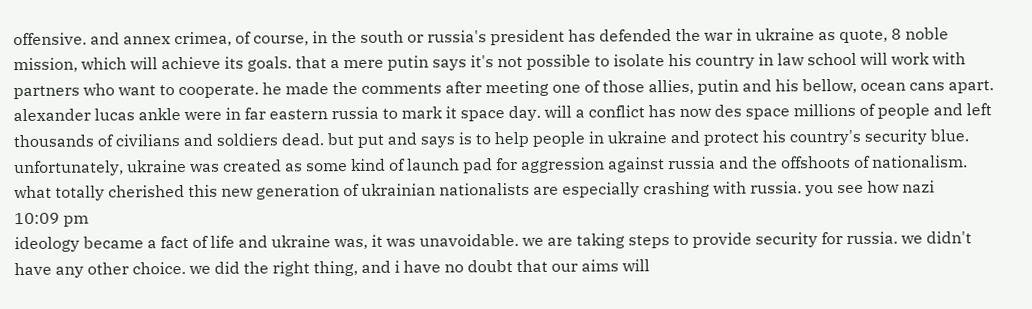offensive. and annex crimea, of course, in the south or russia's president has defended the war in ukraine as quote, 8 noble mission, which will achieve its goals. that a mere putin says it's not possible to isolate his country in law school will work with partners who want to cooperate. he made the comments after meeting one of those allies, putin and his bellow, ocean cans apart. alexander lucas ankle were in far eastern russia to mark it space day. will a conflict has now des space millions of people and left thousands of civilians and soldiers dead. but put and says is to help people in ukraine and protect his country's security blue. unfortunately, ukraine was created as some kind of launch pad for aggression against russia and the offshoots of nationalism. what totally cherished this new generation of ukrainian nationalists are especially crashing with russia. you see how nazi
10:09 pm
ideology became a fact of life and ukraine was, it was unavoidable. we are taking steps to provide security for russia. we didn't have any other choice. we did the right thing, and i have no doubt that our aims will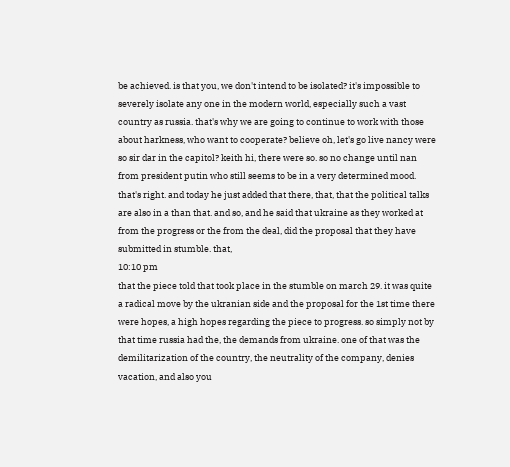be achieved. is that you, we don't intend to be isolated? it's impossible to severely isolate any one in the modern world, especially such a vast country as russia. that's why we are going to continue to work with those about harkness, who want to cooperate? believe oh, let's go live nancy were so sir dar in the capitol? keith hi, there were so. so no change until nan from president putin who still seems to be in a very determined mood. that's right. and today he just added that there, that, that the political talks are also in a than that. and so, and he said that ukraine as they worked at from the progress or the from the deal, did the proposal that they have submitted in stumble. that,
10:10 pm
that the piece told that took place in the stumble on march 29. it was quite a radical move by the ukranian side and the proposal for the 1st time there were hopes, a high hopes regarding the piece to progress. so simply not by that time russia had the, the demands from ukraine. one of that was the demilitarization of the country, the neutrality of the company, denies vacation, and also you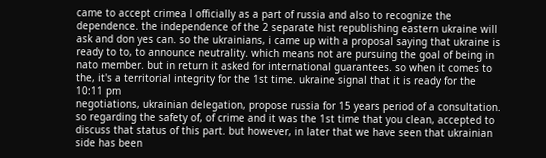came to accept crimea l officially as a part of russia and also to recognize the dependence. the independence of the 2 separate hist republishing eastern ukraine will ask and don yes can. so the ukrainians, i came up with a proposal saying that ukraine is ready to to, to announce neutrality. which means not are pursuing the goal of being in nato member. but in return it asked for international guarantees. so when it comes to the, it's a territorial integrity for the 1st time. ukraine signal that it is ready for the
10:11 pm
negotiations, ukrainian delegation, propose russia for 15 years period of a consultation. so regarding the safety of, of crime and it was the 1st time that you clean, accepted to discuss that status of this part. but however, in later that we have seen that ukrainian side has been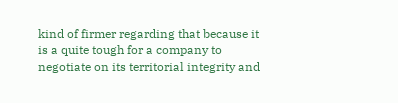kind of firmer regarding that because it is a quite tough for a company to negotiate on its territorial integrity and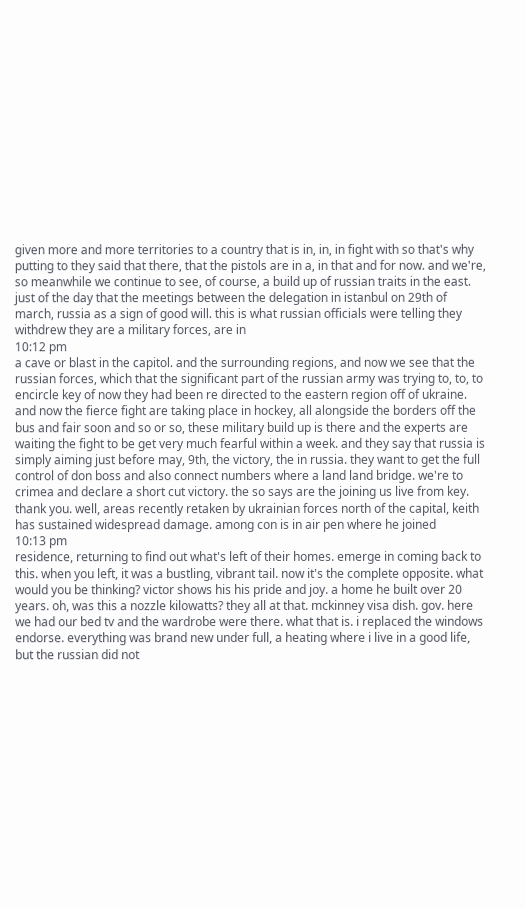given more and more territories to a country that is in, in, in fight with so that's why putting to they said that there, that the pistols are in a, in that and for now. and we're, so meanwhile we continue to see, of course, a build up of russian traits in the east. just of the day that the meetings between the delegation in istanbul on 29th of march, russia as a sign of good will. this is what russian officials were telling they withdrew they are a military forces, are in
10:12 pm
a cave or blast in the capitol. and the surrounding regions, and now we see that the russian forces, which that the significant part of the russian army was trying to, to, to encircle key of now they had been re directed to the eastern region off of ukraine. and now the fierce fight are taking place in hockey, all alongside the borders off the bus and fair soon and so or so, these military build up is there and the experts are waiting the fight to be get very much fearful within a week. and they say that russia is simply aiming just before may, 9th, the victory, the in russia. they want to get the full control of don boss and also connect numbers where a land land bridge. we're to crimea and declare a short cut victory. the so says are the joining us live from key. thank you. well, areas recently retaken by ukrainian forces north of the capital, keith has sustained widespread damage. among con is in air pen where he joined
10:13 pm
residence, returning to find out what's left of their homes. emerge in coming back to this. when you left, it was a bustling, vibrant tail. now it's the complete opposite. what would you be thinking? victor shows his his pride and joy. a home he built over 20 years. oh, was this a nozzle kilowatts? they all at that. mckinney visa dish. gov. here we had our bed tv and the wardrobe were there. what that is. i replaced the windows endorse. everything was brand new under full, a heating where i live in a good life, but the russian did not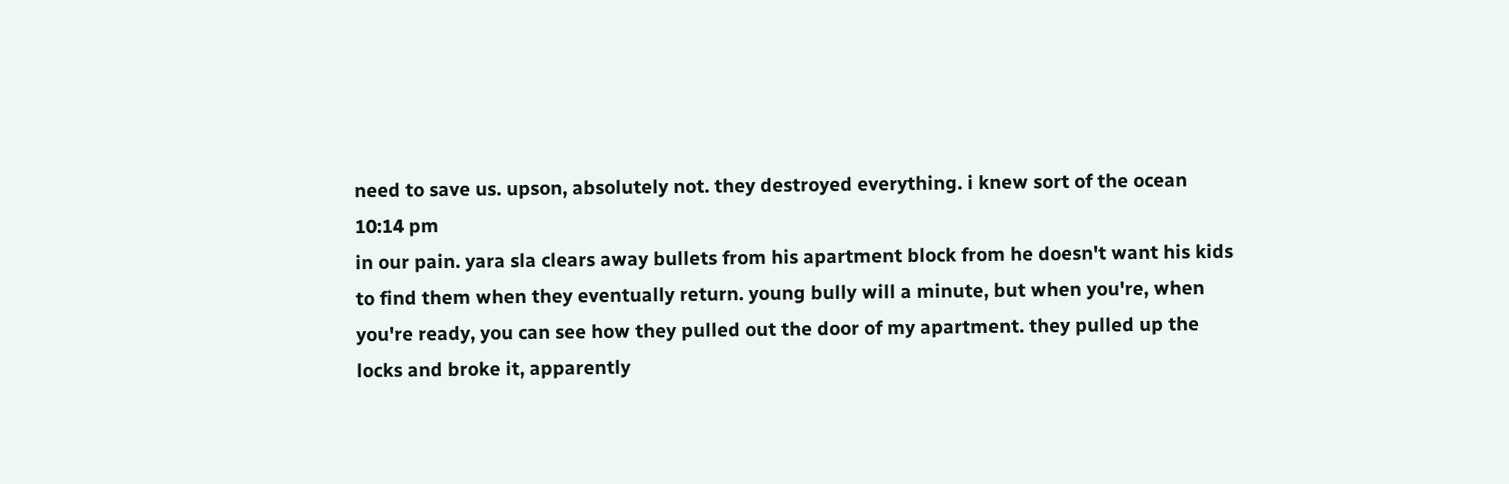need to save us. upson, absolutely not. they destroyed everything. i knew sort of the ocean
10:14 pm
in our pain. yara sla clears away bullets from his apartment block from he doesn't want his kids to find them when they eventually return. young bully will a minute, but when you're, when you're ready, you can see how they pulled out the door of my apartment. they pulled up the locks and broke it, apparently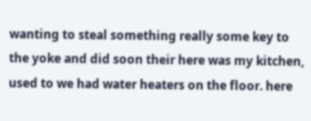wanting to steal something really some key to the yoke and did soon their here was my kitchen, used to we had water heaters on the floor. here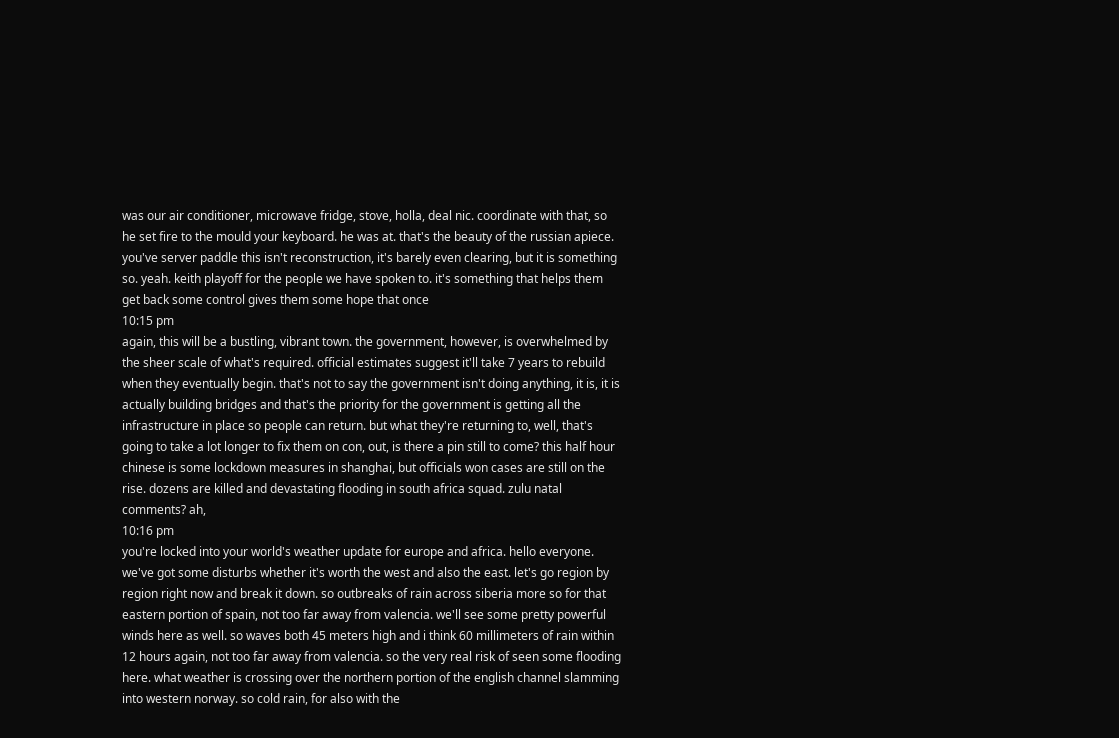was our air conditioner, microwave fridge, stove, holla, deal nic. coordinate with that, so he set fire to the mould your keyboard. he was at. that's the beauty of the russian apiece. you've server paddle this isn't reconstruction, it's barely even clearing, but it is something so. yeah. keith playoff for the people we have spoken to. it's something that helps them get back some control gives them some hope that once
10:15 pm
again, this will be a bustling, vibrant town. the government, however, is overwhelmed by the sheer scale of what's required. official estimates suggest it'll take 7 years to rebuild when they eventually begin. that's not to say the government isn't doing anything, it is, it is actually building bridges and that's the priority for the government is getting all the infrastructure in place so people can return. but what they're returning to, well, that's going to take a lot longer to fix them on con, out, is there a pin still to come? this half hour chinese is some lockdown measures in shanghai, but officials won cases are still on the rise. dozens are killed and devastating flooding in south africa squad. zulu natal comments? ah,
10:16 pm
you're locked into your world's weather update for europe and africa. hello everyone. we've got some disturbs whether it's worth the west and also the east. let's go region by region right now and break it down. so outbreaks of rain across siberia more so for that eastern portion of spain, not too far away from valencia. we'll see some pretty powerful winds here as well. so waves both 45 meters high and i think 60 millimeters of rain within 12 hours again, not too far away from valencia. so the very real risk of seen some flooding here. what weather is crossing over the northern portion of the english channel slamming into western norway. so cold rain, for also with the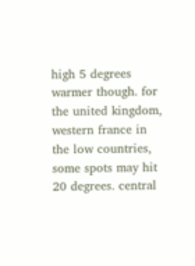high 5 degrees warmer though. for the united kingdom, western france in the low countries, some spots may hit 20 degrees. central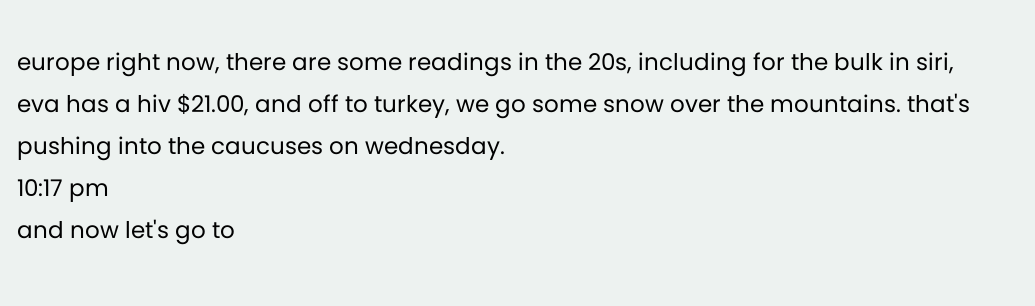europe right now, there are some readings in the 20s, including for the bulk in siri, eva has a hiv $21.00, and off to turkey, we go some snow over the mountains. that's pushing into the caucuses on wednesday.
10:17 pm
and now let's go to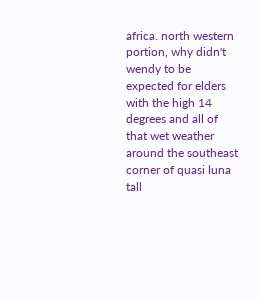africa. north western portion, why didn't wendy to be expected for elders with the high 14 degrees and all of that wet weather around the southeast corner of quasi luna tall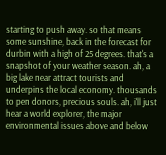starting to push away. so that means some sunshine, back in the forecast for durbin with a high of 25 degrees. that's a snapshot of your weather season. ah, a big lake near attract tourists and underpins the local economy. thousands to pen donors, precious souls. ah, i'll just hear a world explorer, the major environmental issues above and below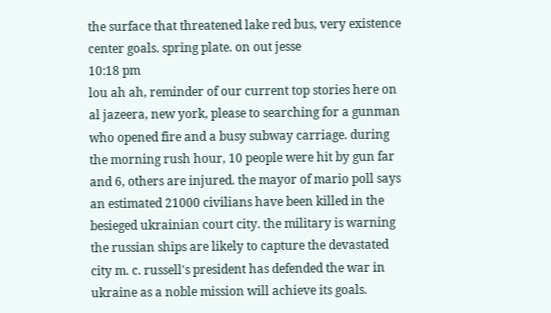the surface that threatened lake red bus, very existence center goals. spring plate. on out jesse
10:18 pm
lou ah ah, reminder of our current top stories here on al jazeera, new york, please to searching for a gunman who opened fire and a busy subway carriage. during the morning rush hour, 10 people were hit by gun far and 6, others are injured. the mayor of mario poll says an estimated 21000 civilians have been killed in the besieged ukrainian court city. the military is warning the russian ships are likely to capture the devastated city m. c. russell's president has defended the war in ukraine as a noble mission will achieve its goals.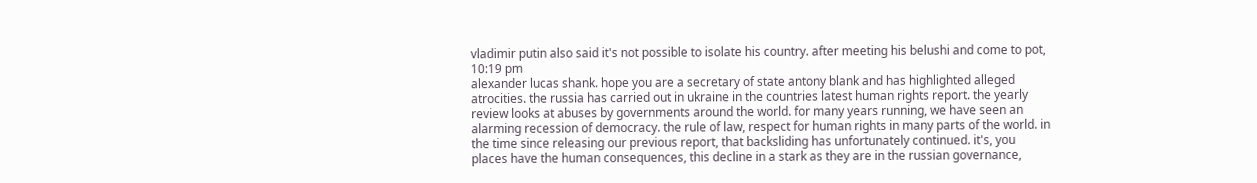vladimir putin also said it's not possible to isolate his country. after meeting his belushi and come to pot,
10:19 pm
alexander lucas shank. hope you are a secretary of state antony blank and has highlighted alleged atrocities. the russia has carried out in ukraine in the countries latest human rights report. the yearly review looks at abuses by governments around the world. for many years running, we have seen an alarming recession of democracy. the rule of law, respect for human rights in many parts of the world. in the time since releasing our previous report, that backsliding has unfortunately continued. it's, you places have the human consequences, this decline in a stark as they are in the russian governance,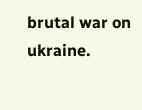brutal war on ukraine.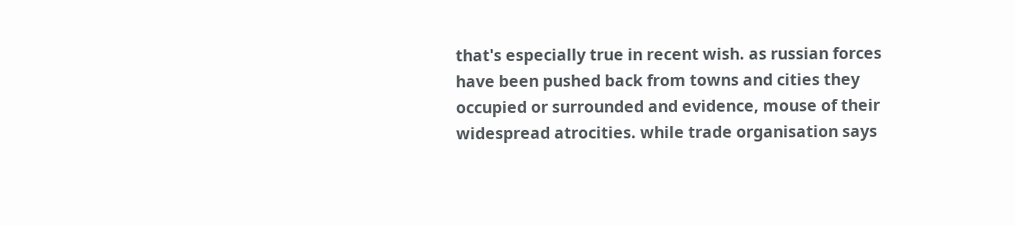that's especially true in recent wish. as russian forces have been pushed back from towns and cities they occupied or surrounded and evidence, mouse of their widespread atrocities. while trade organisation says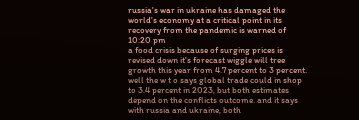russia's war in ukraine has damaged the world's economy at a critical point in its recovery from the pandemic is warned of
10:20 pm
a food crisis because of surging prices is revised down it's forecast wiggle will tree growth this year from 4.7 percent to 3 percent. well the w t o says global trade could in shop to 3.4 percent in 2023, but both estimates depend on the conflicts outcome. and it says with russia and ukraine, both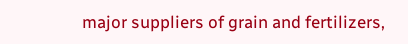major suppliers of grain and fertilizers,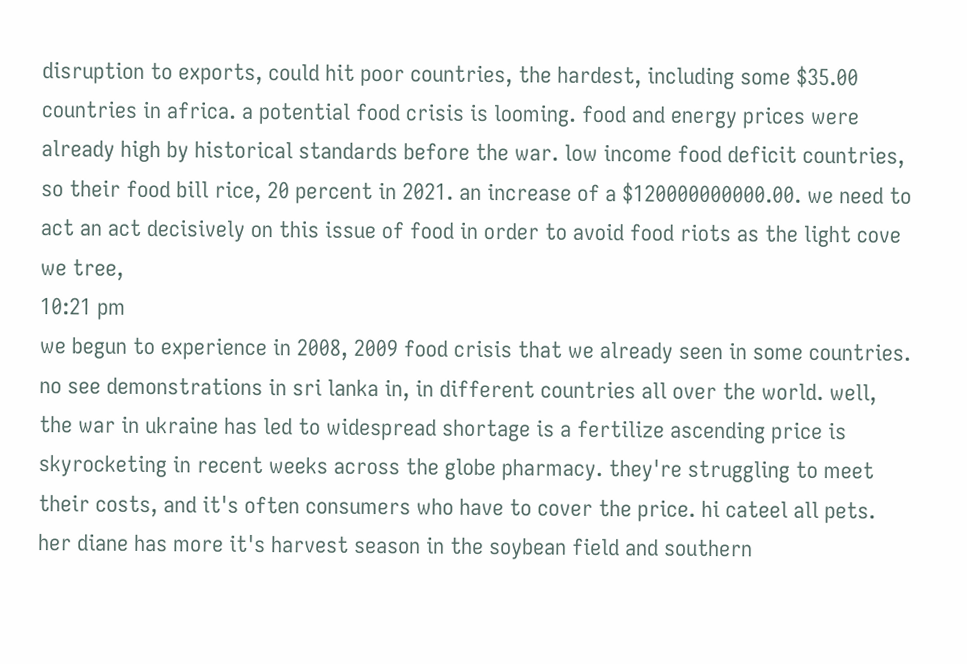disruption to exports, could hit poor countries, the hardest, including some $35.00 countries in africa. a potential food crisis is looming. food and energy prices were already high by historical standards before the war. low income food deficit countries, so their food bill rice, 20 percent in 2021. an increase of a $120000000000.00. we need to act an act decisively on this issue of food in order to avoid food riots as the light cove we tree,
10:21 pm
we begun to experience in 2008, 2009 food crisis that we already seen in some countries. no see demonstrations in sri lanka in, in different countries all over the world. well, the war in ukraine has led to widespread shortage is a fertilize ascending price is skyrocketing in recent weeks across the globe pharmacy. they're struggling to meet their costs, and it's often consumers who have to cover the price. hi cateel all pets. her diane has more it's harvest season in the soybean field and southern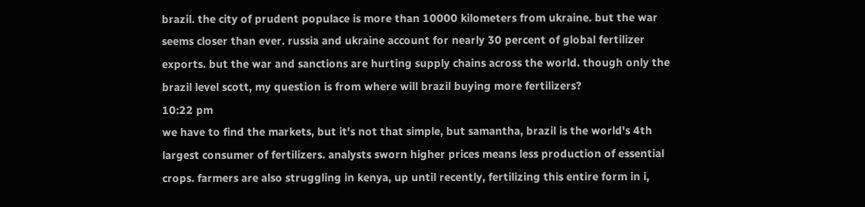brazil. the city of prudent populace is more than 10000 kilometers from ukraine. but the war seems closer than ever. russia and ukraine account for nearly 30 percent of global fertilizer exports. but the war and sanctions are hurting supply chains across the world. though only the brazil level scott, my question is from where will brazil buying more fertilizers?
10:22 pm
we have to find the markets, but it's not that simple, but samantha, brazil is the world's 4th largest consumer of fertilizers. analysts sworn higher prices means less production of essential crops. farmers are also struggling in kenya, up until recently, fertilizing this entire form in i,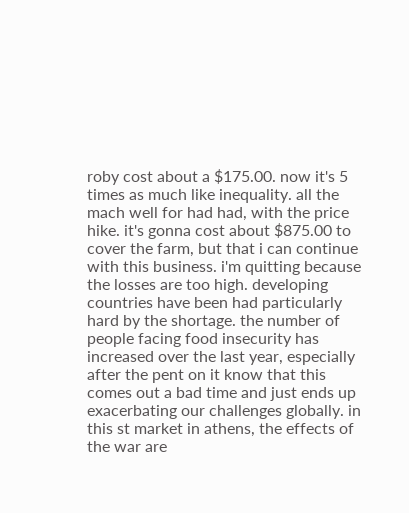roby cost about a $175.00. now it's 5 times as much like inequality. all the mach well for had had, with the price hike. it's gonna cost about $875.00 to cover the farm, but that i can continue with this business. i'm quitting because the losses are too high. developing countries have been had particularly hard by the shortage. the number of people facing food insecurity has increased over the last year, especially after the pent on it know that this comes out a bad time and just ends up exacerbating our challenges globally. in this st market in athens, the effects of the war are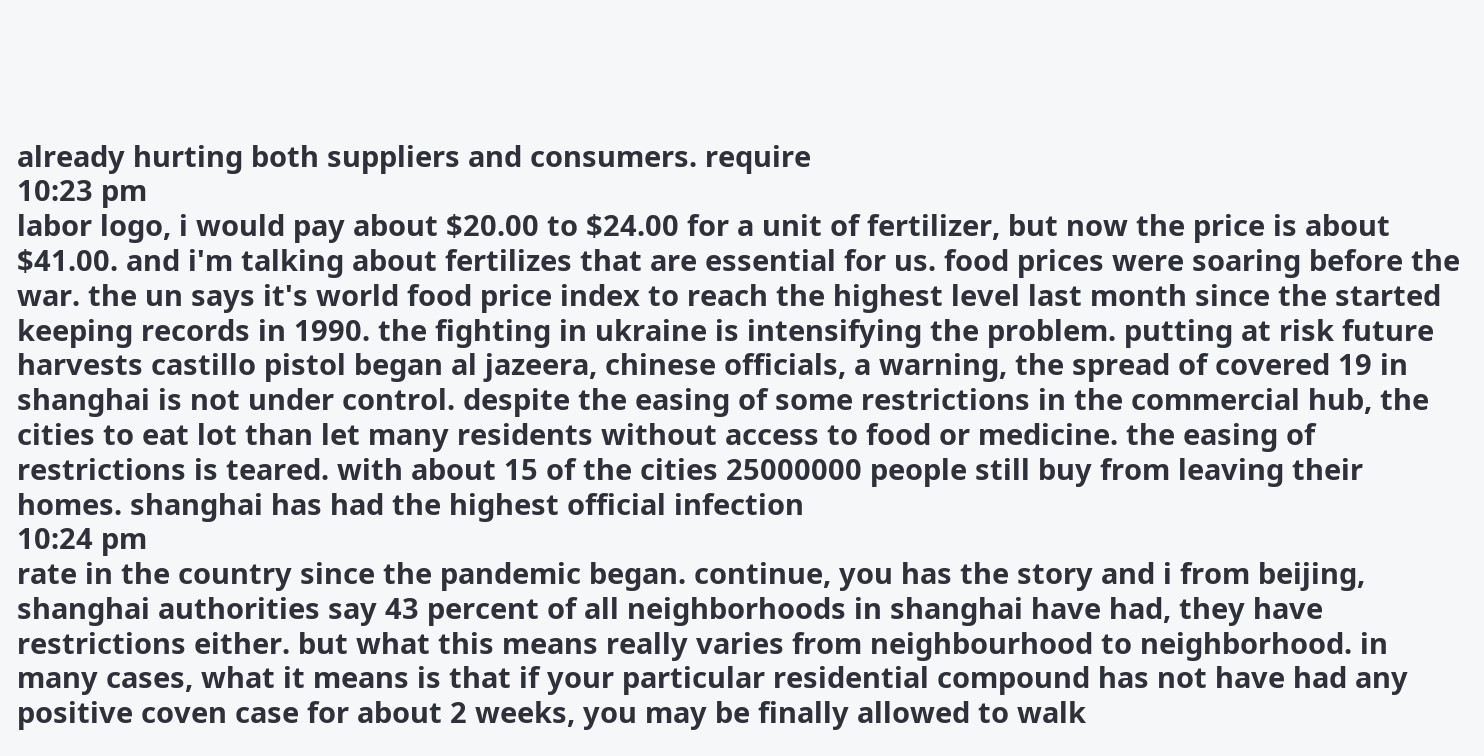already hurting both suppliers and consumers. require
10:23 pm
labor logo, i would pay about $20.00 to $24.00 for a unit of fertilizer, but now the price is about $41.00. and i'm talking about fertilizes that are essential for us. food prices were soaring before the war. the un says it's world food price index to reach the highest level last month since the started keeping records in 1990. the fighting in ukraine is intensifying the problem. putting at risk future harvests castillo pistol began al jazeera, chinese officials, a warning, the spread of covered 19 in shanghai is not under control. despite the easing of some restrictions in the commercial hub, the cities to eat lot than let many residents without access to food or medicine. the easing of restrictions is teared. with about 15 of the cities 25000000 people still buy from leaving their homes. shanghai has had the highest official infection
10:24 pm
rate in the country since the pandemic began. continue, you has the story and i from beijing, shanghai authorities say 43 percent of all neighborhoods in shanghai have had, they have restrictions either. but what this means really varies from neighbourhood to neighborhood. in many cases, what it means is that if your particular residential compound has not have had any positive coven case for about 2 weeks, you may be finally allowed to walk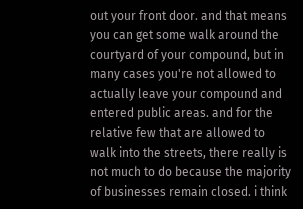out your front door. and that means you can get some walk around the courtyard of your compound, but in many cases you're not allowed to actually leave your compound and entered public areas. and for the relative few that are allowed to walk into the streets, there really is not much to do because the majority of businesses remain closed. i think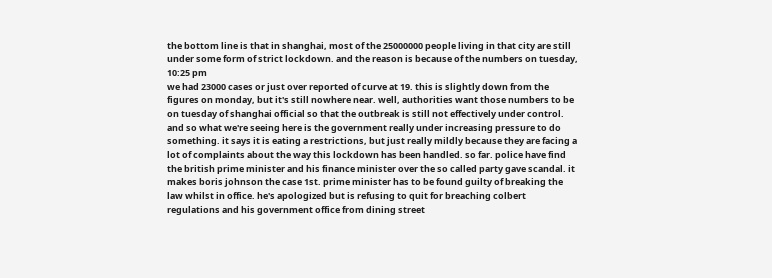the bottom line is that in shanghai, most of the 25000000 people living in that city are still under some form of strict lockdown. and the reason is because of the numbers on tuesday,
10:25 pm
we had 23000 cases or just over reported of curve at 19. this is slightly down from the figures on monday, but it's still nowhere near. well, authorities want those numbers to be on tuesday of shanghai official so that the outbreak is still not effectively under control. and so what we're seeing here is the government really under increasing pressure to do something. it says it is eating a restrictions, but just really mildly because they are facing a lot of complaints about the way this lockdown has been handled. so far. police have find the british prime minister and his finance minister over the so called party gave scandal. it makes boris johnson the case 1st. prime minister has to be found guilty of breaking the law whilst in office. he's apologized but is refusing to quit for breaching colbert regulations and his government office from dining street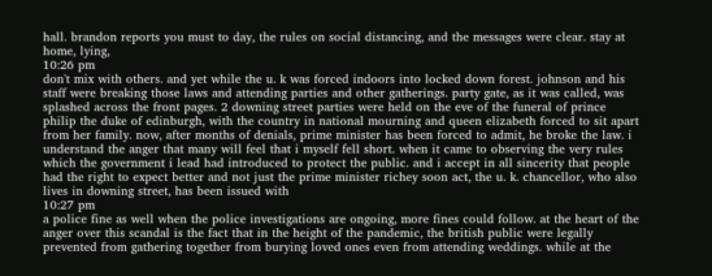hall. brandon reports you must to day, the rules on social distancing, and the messages were clear. stay at home, lying,
10:26 pm
don't mix with others. and yet while the u. k was forced indoors into locked down forest. johnson and his staff were breaking those laws and attending parties and other gatherings. party gate, as it was called, was splashed across the front pages. 2 downing street parties were held on the eve of the funeral of prince philip the duke of edinburgh, with the country in national mourning and queen elizabeth forced to sit apart from her family. now, after months of denials, prime minister has been forced to admit, he broke the law. i understand the anger that many will feel that i myself fell short. when it came to observing the very rules which the government i lead had introduced to protect the public. and i accept in all sincerity that people had the right to expect better and not just the prime minister richey soon act, the u. k. chancellor, who also lives in downing street, has been issued with
10:27 pm
a police fine as well when the police investigations are ongoing, more fines could follow. at the heart of the anger over this scandal is the fact that in the height of the pandemic, the british public were legally prevented from gathering together from burying loved ones even from attending weddings. while at the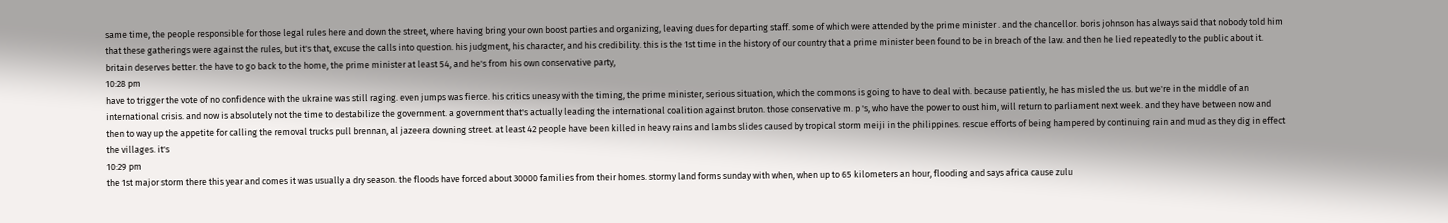same time, the people responsible for those legal rules here and down the street, where having bring your own boost parties and organizing, leaving dues for departing staff. some of which were attended by the prime minister . and the chancellor. boris johnson has always said that nobody told him that these gatherings were against the rules, but it's that, excuse the calls into question. his judgment, his character, and his credibility. this is the 1st time in the history of our country that a prime minister been found to be in breach of the law. and then he lied repeatedly to the public about it. britain deserves better. the have to go back to the home, the prime minister at least 54, and he's from his own conservative party,
10:28 pm
have to trigger the vote of no confidence with the ukraine was still raging. even jumps was fierce. his critics uneasy with the timing, the prime minister, serious situation, which the commons is going to have to deal with. because patiently, he has misled the us. but we're in the middle of an international crisis. and now is absolutely not the time to destabilize the government. a government that's actually leading the international coalition against bruton. those conservative m. p 's, who have the power to oust him, will return to parliament next week. and they have between now and then to way up the appetite for calling the removal trucks pull brennan, al jazeera downing street. at least 42 people have been killed in heavy rains and lambs slides caused by tropical storm meiji in the philippines. rescue efforts of being hampered by continuing rain and mud as they dig in effect the villages. it's
10:29 pm
the 1st major storm there this year and comes it was usually a dry season. the floods have forced about 30000 families from their homes. stormy land forms sunday with when, when up to 65 kilometers an hour, flooding and says africa cause zulu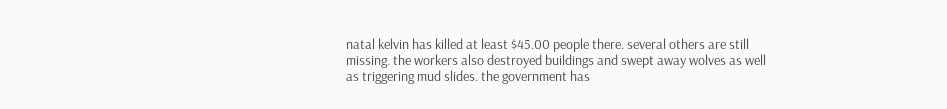natal kelvin has killed at least $45.00 people there. several others are still missing. the workers also destroyed buildings and swept away wolves as well as triggering mud slides. the government has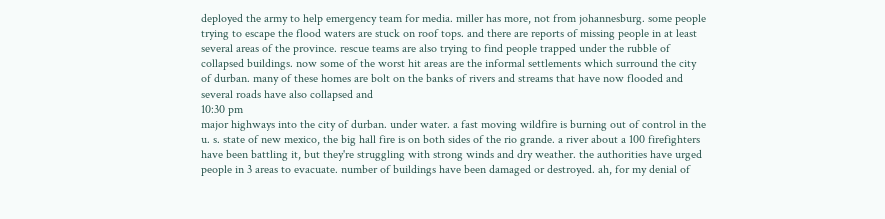deployed the army to help emergency team for media. miller has more, not from johannesburg. some people trying to escape the flood waters are stuck on roof tops. and there are reports of missing people in at least several areas of the province. rescue teams are also trying to find people trapped under the rubble of collapsed buildings. now some of the worst hit areas are the informal settlements which surround the city of durban. many of these homes are bolt on the banks of rivers and streams that have now flooded and several roads have also collapsed and
10:30 pm
major highways into the city of durban. under water. a fast moving wildfire is burning out of control in the u. s. state of new mexico, the big hall fire is on both sides of the rio grande. a river about a 100 firefighters have been battling it, but they're struggling with strong winds and dry weather. the authorities have urged people in 3 areas to evacuate. number of buildings have been damaged or destroyed. ah, for my denial of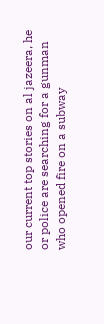our current top stories on al jazeera, he or police are searching for a gunman who opened fire on a subway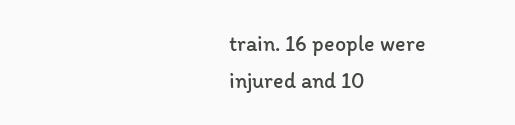train. 16 people were injured and 10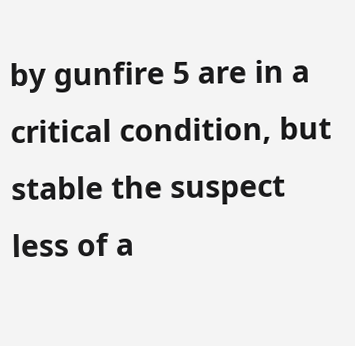by gunfire 5 are in a critical condition, but stable the suspect less of a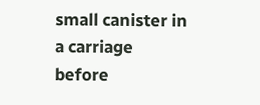small canister in a carriage before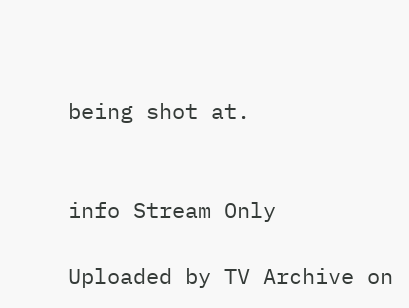being shot at.


info Stream Only

Uploaded by TV Archive on